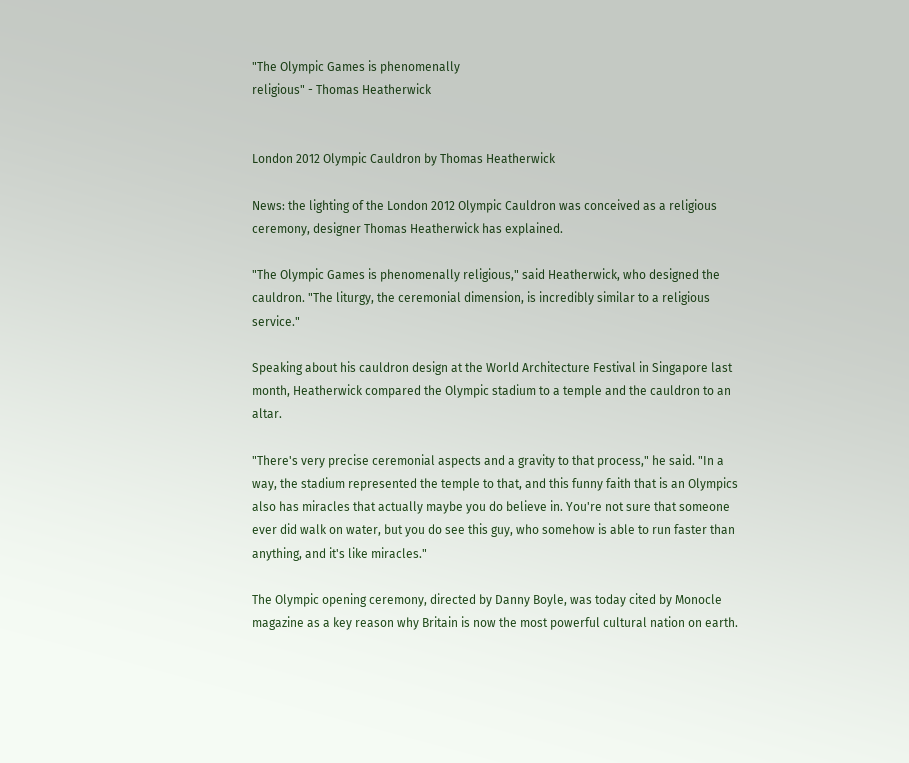"The Olympic Games is phenomenally
religious" - Thomas Heatherwick


London 2012 Olympic Cauldron by Thomas Heatherwick

News: the lighting of the London 2012 Olympic Cauldron was conceived as a religious ceremony, designer Thomas Heatherwick has explained.

"The Olympic Games is phenomenally religious," said Heatherwick, who designed the cauldron. "The liturgy, the ceremonial dimension, is incredibly similar to a religious service."

Speaking about his cauldron design at the World Architecture Festival in Singapore last month, Heatherwick compared the Olympic stadium to a temple and the cauldron to an altar.

"There's very precise ceremonial aspects and a gravity to that process," he said. "In a way, the stadium represented the temple to that, and this funny faith that is an Olympics also has miracles that actually maybe you do believe in. You're not sure that someone ever did walk on water, but you do see this guy, who somehow is able to run faster than anything, and it's like miracles."

The Olympic opening ceremony, directed by Danny Boyle, was today cited by Monocle magazine as a key reason why Britain is now the most powerful cultural nation on earth.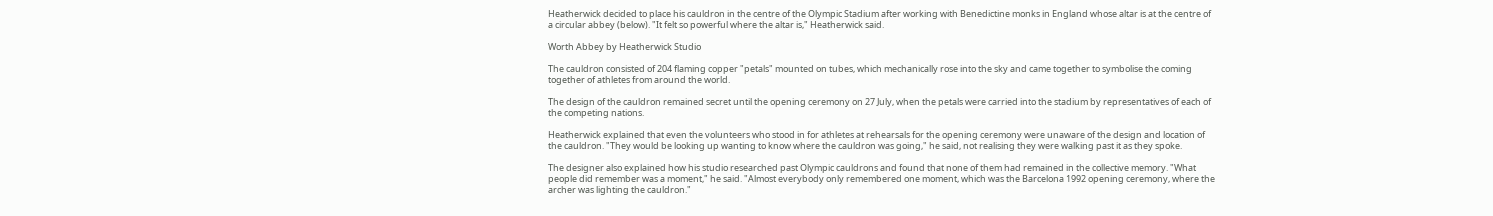Heatherwick decided to place his cauldron in the centre of the Olympic Stadium after working with Benedictine monks in England whose altar is at the centre of a circular abbey (below). "It felt so powerful where the altar is," Heatherwick said.

Worth Abbey by Heatherwick Studio

The cauldron consisted of 204 flaming copper "petals" mounted on tubes, which mechanically rose into the sky and came together to symbolise the coming together of athletes from around the world.

The design of the cauldron remained secret until the opening ceremony on 27 July, when the petals were carried into the stadium by representatives of each of the competing nations.

Heatherwick explained that even the volunteers who stood in for athletes at rehearsals for the opening ceremony were unaware of the design and location of the cauldron. "They would be looking up wanting to know where the cauldron was going," he said, not realising they were walking past it as they spoke.

The designer also explained how his studio researched past Olympic cauldrons and found that none of them had remained in the collective memory. "What people did remember was a moment," he said. "Almost everybody only remembered one moment, which was the Barcelona 1992 opening ceremony, where the archer was lighting the cauldron."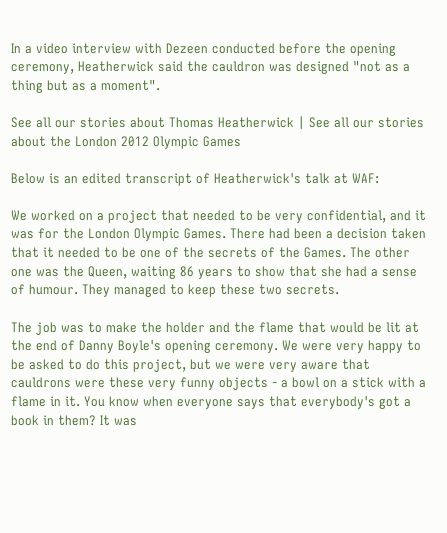In a video interview with Dezeen conducted before the opening ceremony, Heatherwick said the cauldron was designed "not as a thing but as a moment".

See all our stories about Thomas Heatherwick | See all our stories about the London 2012 Olympic Games

Below is an edited transcript of Heatherwick's talk at WAF:

We worked on a project that needed to be very confidential, and it was for the London Olympic Games. There had been a decision taken that it needed to be one of the secrets of the Games. The other one was the Queen, waiting 86 years to show that she had a sense of humour. They managed to keep these two secrets.

The job was to make the holder and the flame that would be lit at the end of Danny Boyle's opening ceremony. We were very happy to be asked to do this project, but we were very aware that cauldrons were these very funny objects - a bowl on a stick with a flame in it. You know when everyone says that everybody's got a book in them? It was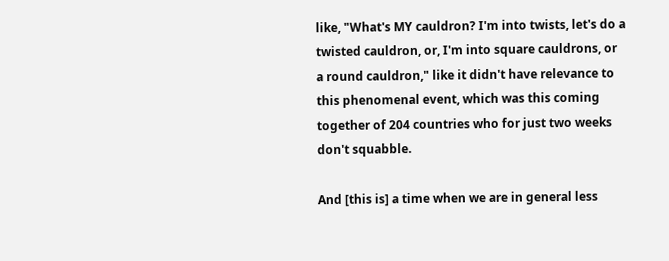like, "What's MY cauldron? I'm into twists, let's do a twisted cauldron, or, I'm into square cauldrons, or a round cauldron," like it didn't have relevance to this phenomenal event, which was this coming together of 204 countries who for just two weeks don't squabble.

And [this is] a time when we are in general less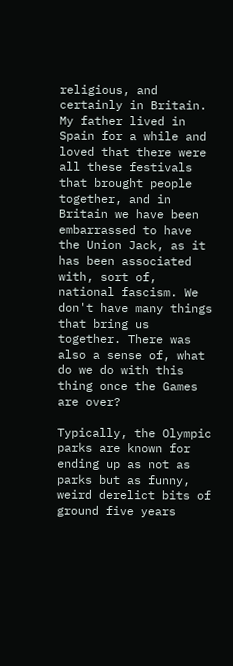religious, and certainly in Britain. My father lived in Spain for a while and loved that there were all these festivals that brought people together, and in Britain we have been embarrassed to have the Union Jack, as it has been associated with, sort of, national fascism. We don't have many things that bring us together. There was also a sense of, what do we do with this thing once the Games are over?

Typically, the Olympic parks are known for ending up as not as parks but as funny, weird derelict bits of ground five years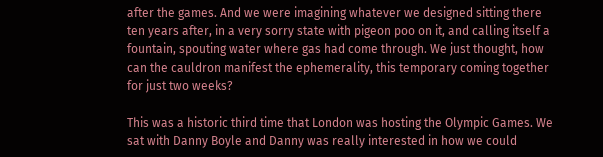after the games. And we were imagining whatever we designed sitting there ten years after, in a very sorry state with pigeon poo on it, and calling itself a fountain, spouting water where gas had come through. We just thought, how can the cauldron manifest the ephemerality, this temporary coming together for just two weeks?

This was a historic third time that London was hosting the Olympic Games. We sat with Danny Boyle and Danny was really interested in how we could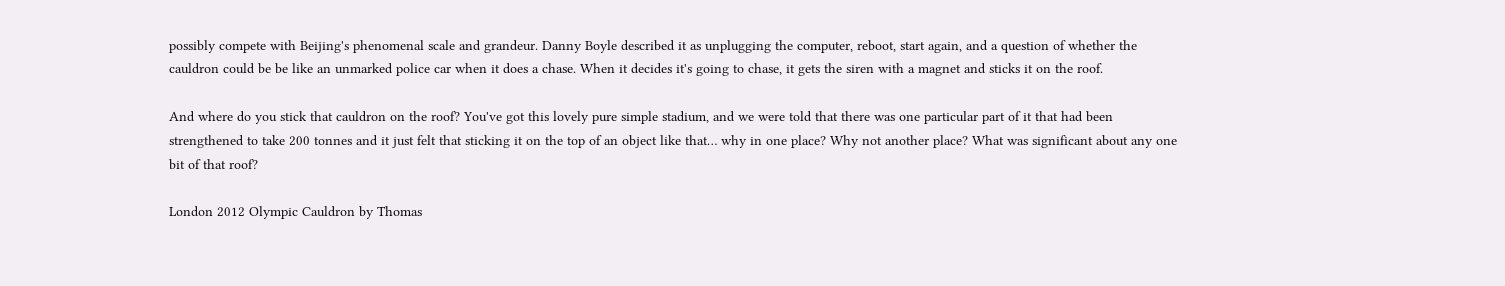possibly compete with Beijing's phenomenal scale and grandeur. Danny Boyle described it as unplugging the computer, reboot, start again, and a question of whether the cauldron could be be like an unmarked police car when it does a chase. When it decides it's going to chase, it gets the siren with a magnet and sticks it on the roof.

And where do you stick that cauldron on the roof? You've got this lovely pure simple stadium, and we were told that there was one particular part of it that had been strengthened to take 200 tonnes and it just felt that sticking it on the top of an object like that… why in one place? Why not another place? What was significant about any one bit of that roof?

London 2012 Olympic Cauldron by Thomas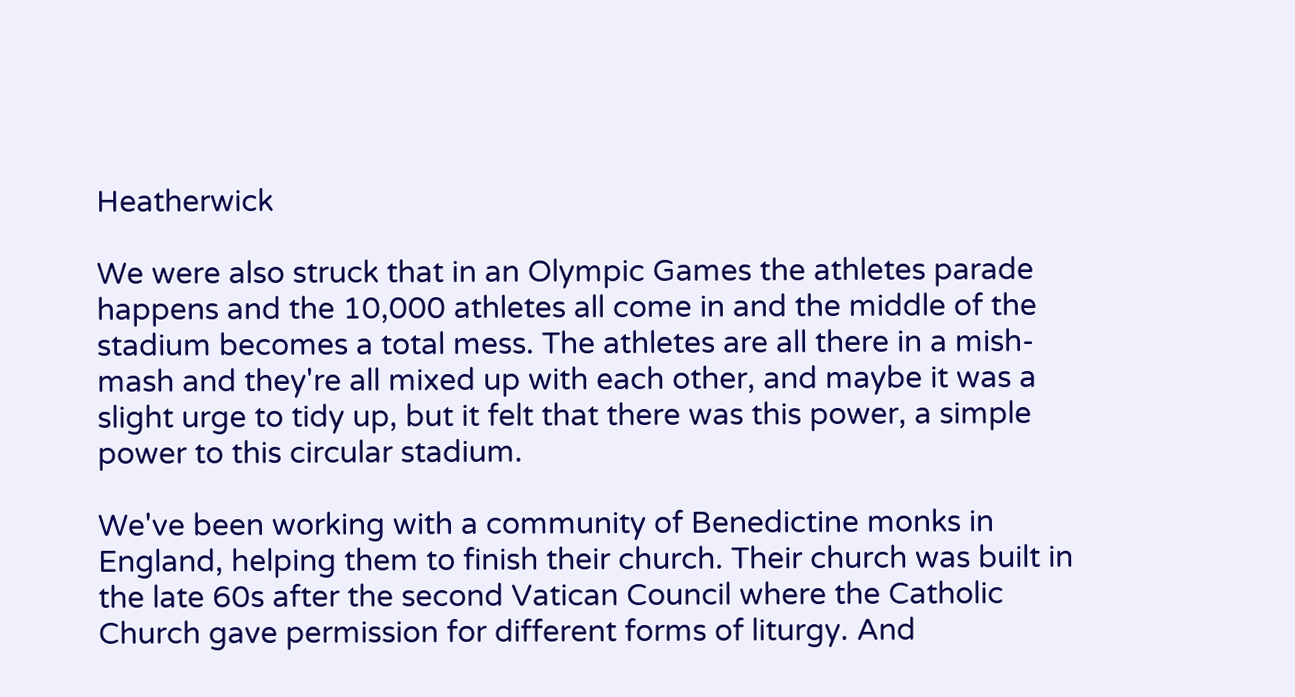Heatherwick

We were also struck that in an Olympic Games the athletes parade happens and the 10,000 athletes all come in and the middle of the stadium becomes a total mess. The athletes are all there in a mish-mash and they're all mixed up with each other, and maybe it was a slight urge to tidy up, but it felt that there was this power, a simple power to this circular stadium.

We've been working with a community of Benedictine monks in England, helping them to finish their church. Their church was built in the late 60s after the second Vatican Council where the Catholic Church gave permission for different forms of liturgy. And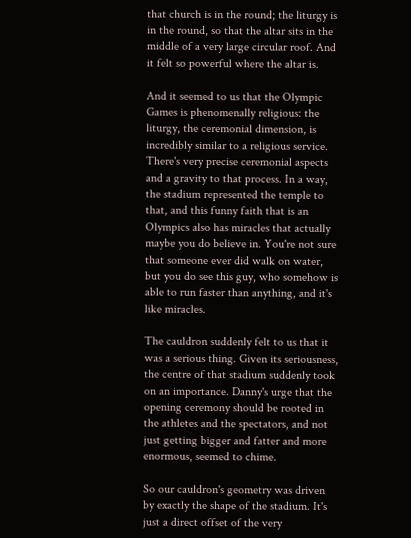that church is in the round; the liturgy is in the round, so that the altar sits in the middle of a very large circular roof. And it felt so powerful where the altar is.

And it seemed to us that the Olympic Games is phenomenally religious: the liturgy, the ceremonial dimension, is incredibly similar to a religious service. There's very precise ceremonial aspects and a gravity to that process. In a way, the stadium represented the temple to that, and this funny faith that is an Olympics also has miracles that actually maybe you do believe in. You're not sure that someone ever did walk on water, but you do see this guy, who somehow is able to run faster than anything, and it's like miracles.

The cauldron suddenly felt to us that it was a serious thing. Given its seriousness, the centre of that stadium suddenly took on an importance. Danny's urge that the opening ceremony should be rooted in the athletes and the spectators, and not just getting bigger and fatter and more enormous, seemed to chime.

So our cauldron's geometry was driven by exactly the shape of the stadium. It's just a direct offset of the very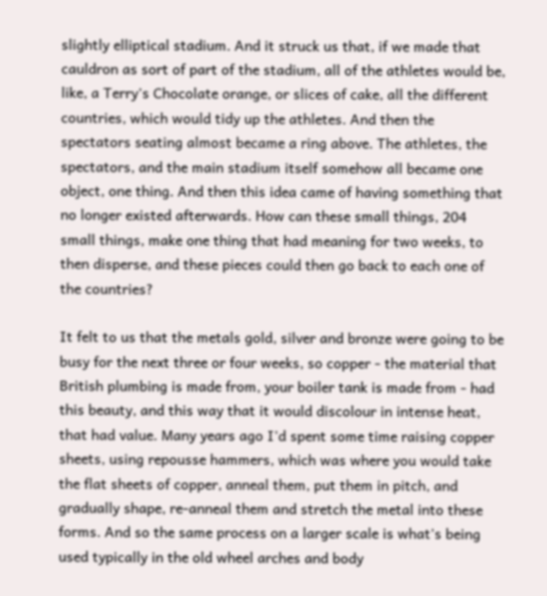slightly elliptical stadium. And it struck us that, if we made that cauldron as sort of part of the stadium, all of the athletes would be, like, a Terry's Chocolate orange, or slices of cake, all the different countries, which would tidy up the athletes. And then the spectators seating almost became a ring above. The athletes, the spectators, and the main stadium itself somehow all became one object, one thing. And then this idea came of having something that no longer existed afterwards. How can these small things, 204 small things, make one thing that had meaning for two weeks, to then disperse, and these pieces could then go back to each one of the countries?

It felt to us that the metals gold, silver and bronze were going to be busy for the next three or four weeks, so copper - the material that British plumbing is made from, your boiler tank is made from - had this beauty, and this way that it would discolour in intense heat, that had value. Many years ago I'd spent some time raising copper sheets, using repousse hammers, which was where you would take the flat sheets of copper, anneal them, put them in pitch, and gradually shape, re-anneal them and stretch the metal into these forms. And so the same process on a larger scale is what's being used typically in the old wheel arches and body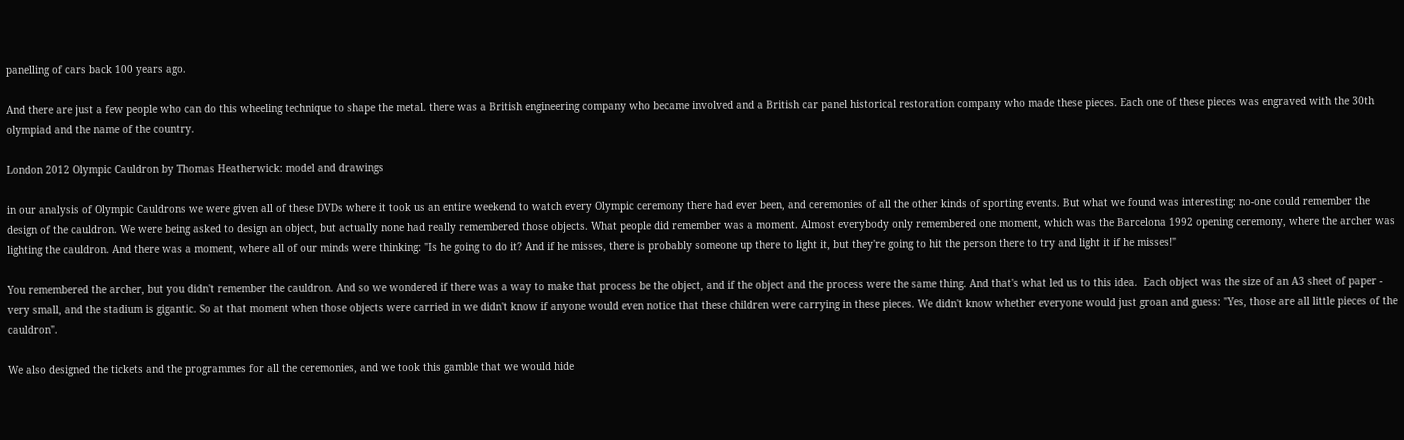panelling of cars back 100 years ago.

And there are just a few people who can do this wheeling technique to shape the metal. there was a British engineering company who became involved and a British car panel historical restoration company who made these pieces. Each one of these pieces was engraved with the 30th olympiad and the name of the country.

London 2012 Olympic Cauldron by Thomas Heatherwick: model and drawings

in our analysis of Olympic Cauldrons we were given all of these DVDs where it took us an entire weekend to watch every Olympic ceremony there had ever been, and ceremonies of all the other kinds of sporting events. But what we found was interesting: no-one could remember the design of the cauldron. We were being asked to design an object, but actually none had really remembered those objects. What people did remember was a moment. Almost everybody only remembered one moment, which was the Barcelona 1992 opening ceremony, where the archer was lighting the cauldron. And there was a moment, where all of our minds were thinking: "Is he going to do it? And if he misses, there is probably someone up there to light it, but they're going to hit the person there to try and light it if he misses!"

You remembered the archer, but you didn't remember the cauldron. And so we wondered if there was a way to make that process be the object, and if the object and the process were the same thing. And that's what led us to this idea.  Each object was the size of an A3 sheet of paper - very small, and the stadium is gigantic. So at that moment when those objects were carried in we didn't know if anyone would even notice that these children were carrying in these pieces. We didn't know whether everyone would just groan and guess: "Yes, those are all little pieces of the cauldron".

We also designed the tickets and the programmes for all the ceremonies, and we took this gamble that we would hide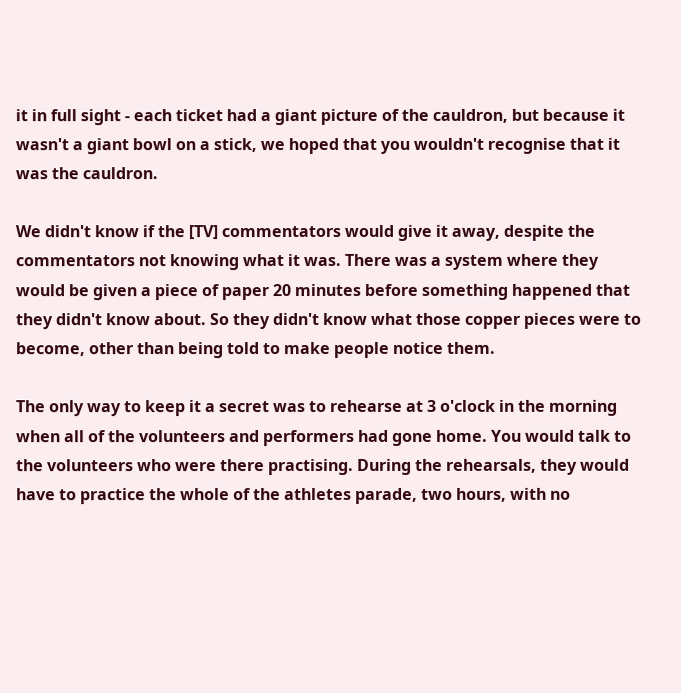it in full sight - each ticket had a giant picture of the cauldron, but because it wasn't a giant bowl on a stick, we hoped that you wouldn't recognise that it was the cauldron.

We didn't know if the [TV] commentators would give it away, despite the commentators not knowing what it was. There was a system where they would be given a piece of paper 20 minutes before something happened that they didn't know about. So they didn't know what those copper pieces were to become, other than being told to make people notice them.

The only way to keep it a secret was to rehearse at 3 o'clock in the morning when all of the volunteers and performers had gone home. You would talk to the volunteers who were there practising. During the rehearsals, they would have to practice the whole of the athletes parade, two hours, with no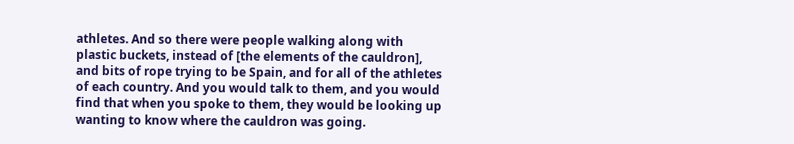athletes. And so there were people walking along with plastic buckets, instead of [the elements of the cauldron], and bits of rope trying to be Spain, and for all of the athletes of each country. And you would talk to them, and you would find that when you spoke to them, they would be looking up wanting to know where the cauldron was going.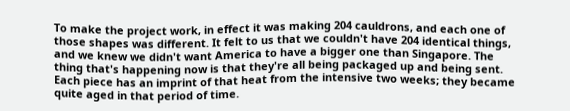To make the project work, in effect it was making 204 cauldrons, and each one of those shapes was different. It felt to us that we couldn't have 204 identical things, and we knew we didn't want America to have a bigger one than Singapore. The thing that's happening now is that they're all being packaged up and being sent. Each piece has an imprint of that heat from the intensive two weeks; they became quite aged in that period of time.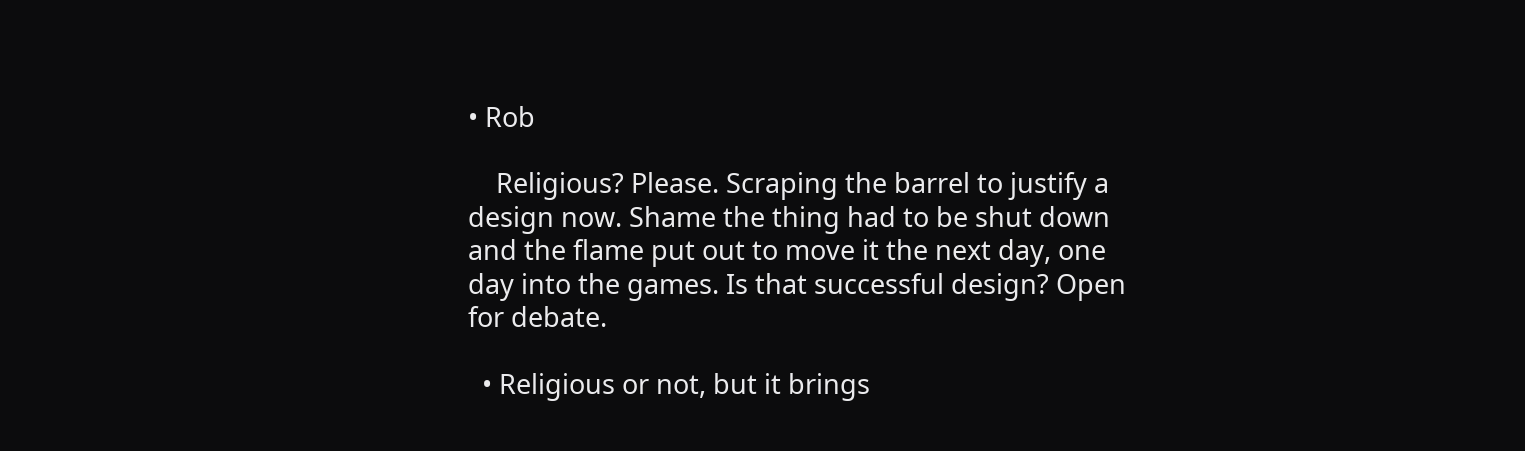• Rob

    Religious? Please. Scraping the barrel to justify a design now. Shame the thing had to be shut down and the flame put out to move it the next day, one day into the games. Is that successful design? Open for debate.

  • Religious or not, but it brings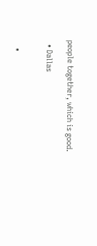people together, which is good.

  • Dallas


    •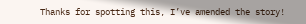Thanks for spotting this, I’ve amended the story!